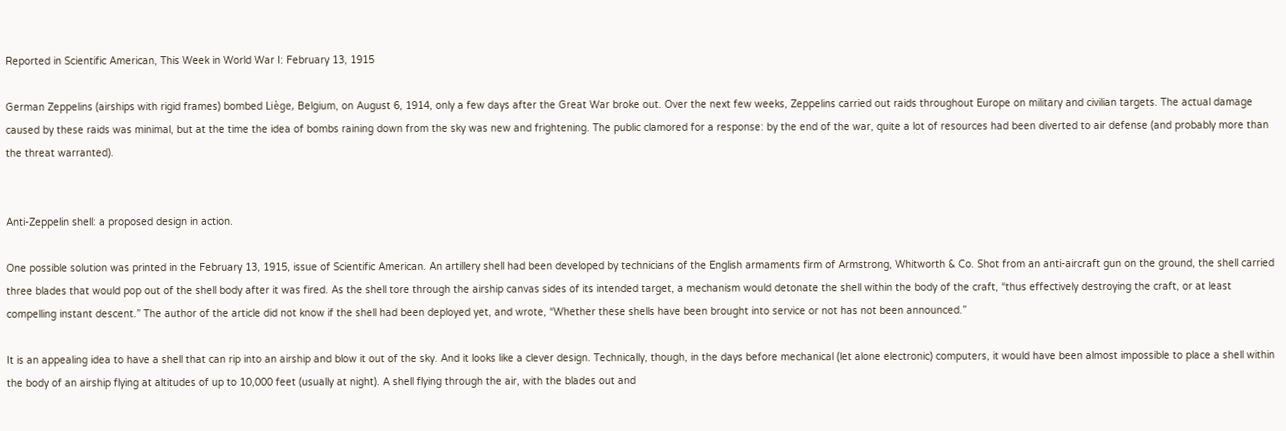Reported in Scientific American, This Week in World War I: February 13, 1915

German Zeppelins (airships with rigid frames) bombed Liège, Belgium, on August 6, 1914, only a few days after the Great War broke out. Over the next few weeks, Zeppelins carried out raids throughout Europe on military and civilian targets. The actual damage caused by these raids was minimal, but at the time the idea of bombs raining down from the sky was new and frightening. The public clamored for a response: by the end of the war, quite a lot of resources had been diverted to air defense (and probably more than the threat warranted).


Anti-Zeppelin shell: a proposed design in action.

One possible solution was printed in the February 13, 1915, issue of Scientific American. An artillery shell had been developed by technicians of the English armaments firm of Armstrong, Whitworth & Co. Shot from an anti-aircraft gun on the ground, the shell carried three blades that would pop out of the shell body after it was fired. As the shell tore through the airship canvas sides of its intended target, a mechanism would detonate the shell within the body of the craft, “thus effectively destroying the craft, or at least compelling instant descent.” The author of the article did not know if the shell had been deployed yet, and wrote, “Whether these shells have been brought into service or not has not been announced.”

It is an appealing idea to have a shell that can rip into an airship and blow it out of the sky. And it looks like a clever design. Technically, though, in the days before mechanical (let alone electronic) computers, it would have been almost impossible to place a shell within the body of an airship flying at altitudes of up to 10,000 feet (usually at night). A shell flying through the air, with the blades out and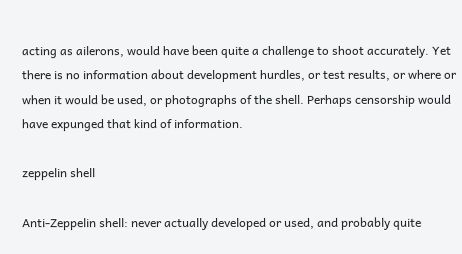acting as ailerons, would have been quite a challenge to shoot accurately. Yet there is no information about development hurdles, or test results, or where or when it would be used, or photographs of the shell. Perhaps censorship would have expunged that kind of information.

zeppelin shell

Anti-Zeppelin shell: never actually developed or used, and probably quite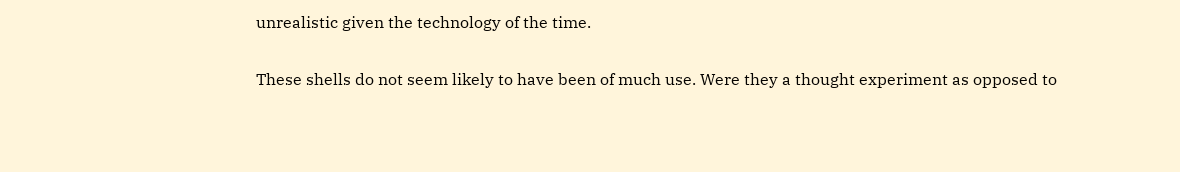unrealistic given the technology of the time.

These shells do not seem likely to have been of much use. Were they a thought experiment as opposed to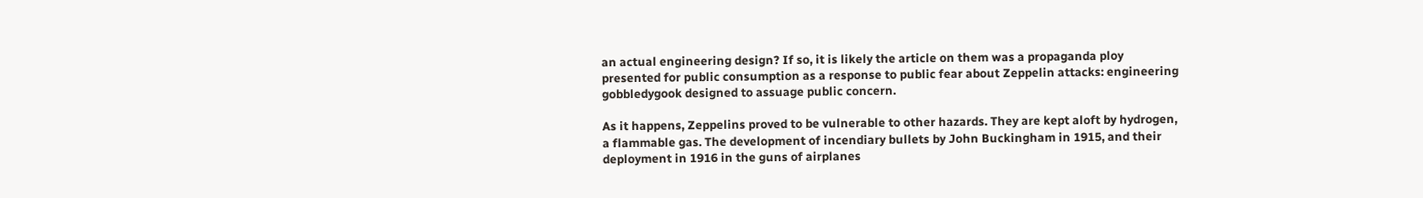an actual engineering design? If so, it is likely the article on them was a propaganda ploy presented for public consumption as a response to public fear about Zeppelin attacks: engineering gobbledygook designed to assuage public concern.

As it happens, Zeppelins proved to be vulnerable to other hazards. They are kept aloft by hydrogen, a flammable gas. The development of incendiary bullets by John Buckingham in 1915, and their deployment in 1916 in the guns of airplanes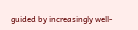guided by increasingly well-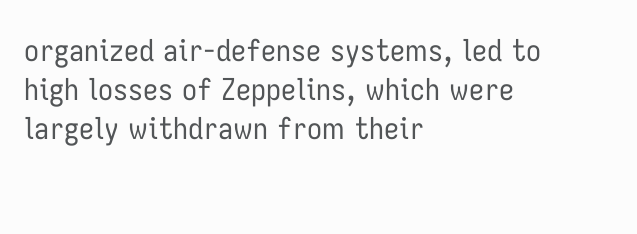organized air-defense systems, led to high losses of Zeppelins, which were largely withdrawn from their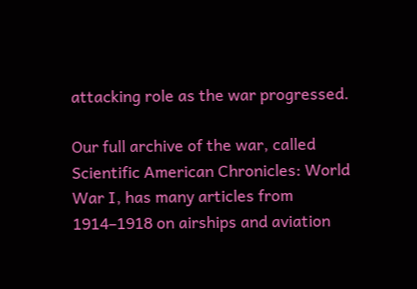attacking role as the war progressed.

Our full archive of the war, called Scientific American Chronicles: World War I, has many articles from 1914–1918 on airships and aviation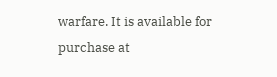warfare. It is available for purchase at